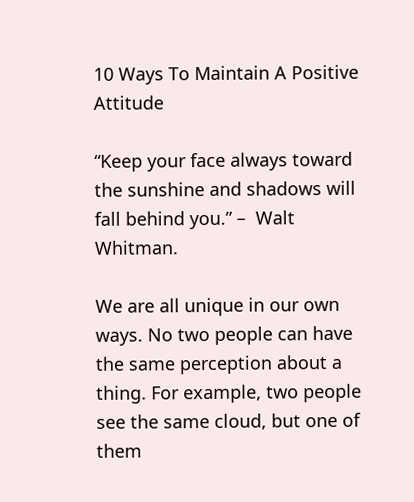10 Ways To Maintain A Positive Attitude

“Keep your face always toward the sunshine and shadows will fall behind you.” –  Walt Whitman.

We are all unique in our own ways. No two people can have the same perception about a thing. For example, two people see the same cloud, but one of them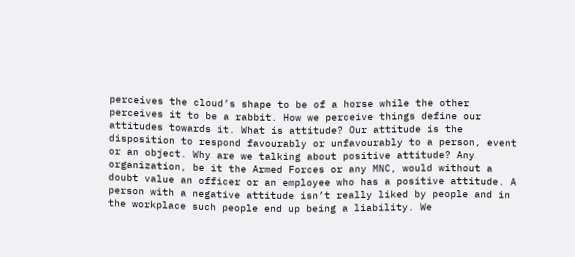perceives the cloud’s shape to be of a horse while the other perceives it to be a rabbit. How we perceive things define our attitudes towards it. What is attitude? Our attitude is the disposition to respond favourably or unfavourably to a person, event or an object. Why are we talking about positive attitude? Any organization, be it the Armed Forces or any MNC, would without a doubt value an officer or an employee who has a positive attitude. A person with a negative attitude isn’t really liked by people and in the workplace such people end up being a liability. We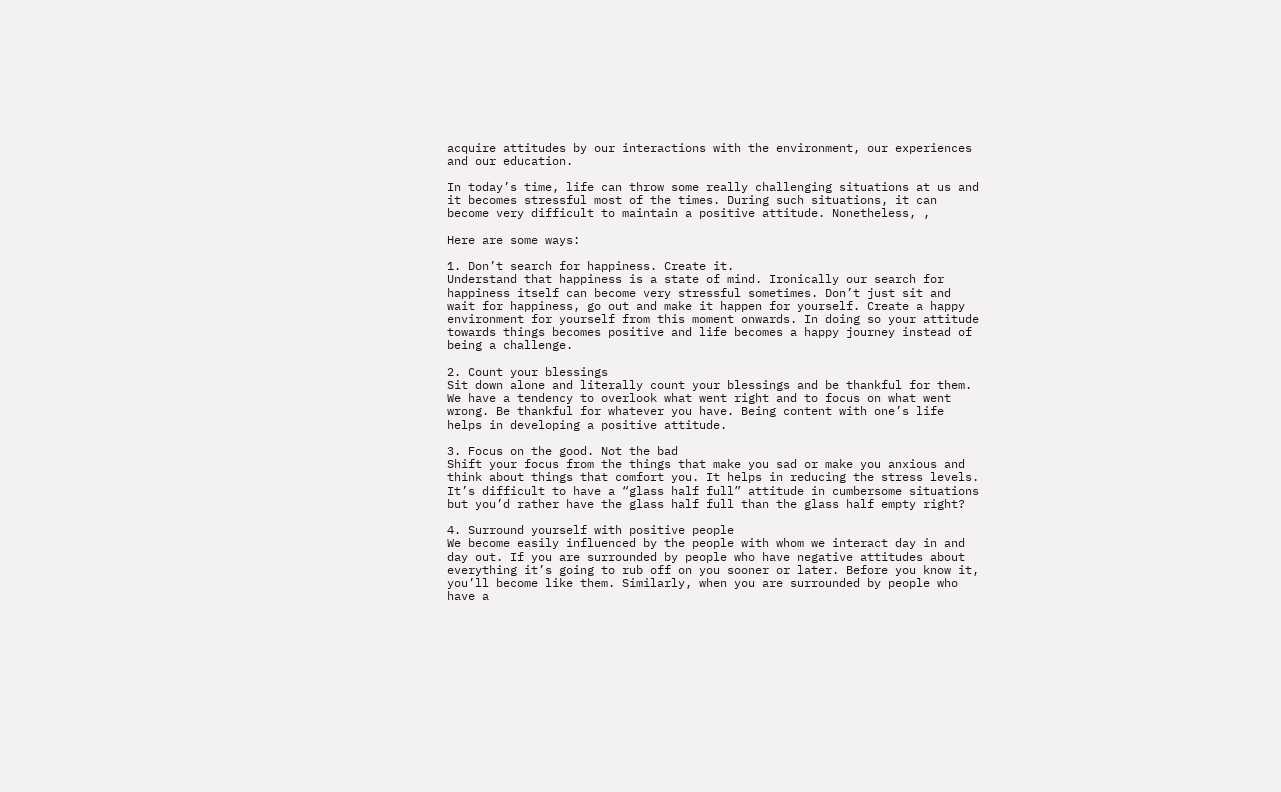acquire attitudes by our interactions with the environment, our experiences and our education.

In today’s time, life can throw some really challenging situations at us and it becomes stressful most of the times. During such situations, it can become very difficult to maintain a positive attitude. Nonetheless, ,

Here are some ways:

1. Don’t search for happiness. Create it.
Understand that happiness is a state of mind. Ironically our search for happiness itself can become very stressful sometimes. Don’t just sit and wait for happiness, go out and make it happen for yourself. Create a happy environment for yourself from this moment onwards. In doing so your attitude towards things becomes positive and life becomes a happy journey instead of being a challenge.

2. Count your blessings
Sit down alone and literally count your blessings and be thankful for them. We have a tendency to overlook what went right and to focus on what went wrong. Be thankful for whatever you have. Being content with one’s life helps in developing a positive attitude.

3. Focus on the good. Not the bad
Shift your focus from the things that make you sad or make you anxious and think about things that comfort you. It helps in reducing the stress levels. It’s difficult to have a “glass half full” attitude in cumbersome situations but you’d rather have the glass half full than the glass half empty right?

4. Surround yourself with positive people
We become easily influenced by the people with whom we interact day in and day out. If you are surrounded by people who have negative attitudes about everything it’s going to rub off on you sooner or later. Before you know it, you’ll become like them. Similarly, when you are surrounded by people who have a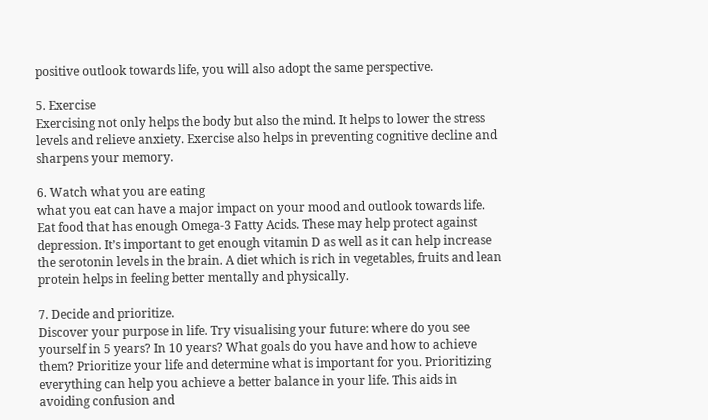positive outlook towards life, you will also adopt the same perspective.

5. Exercise
Exercising not only helps the body but also the mind. It helps to lower the stress levels and relieve anxiety. Exercise also helps in preventing cognitive decline and sharpens your memory.

6. Watch what you are eating
what you eat can have a major impact on your mood and outlook towards life. Eat food that has enough Omega-3 Fatty Acids. These may help protect against depression. It’s important to get enough vitamin D as well as it can help increase the serotonin levels in the brain. A diet which is rich in vegetables, fruits and lean protein helps in feeling better mentally and physically.

7. Decide and prioritize.
Discover your purpose in life. Try visualising your future: where do you see yourself in 5 years? In 10 years? What goals do you have and how to achieve them? Prioritize your life and determine what is important for you. Prioritizing everything can help you achieve a better balance in your life. This aids in avoiding confusion and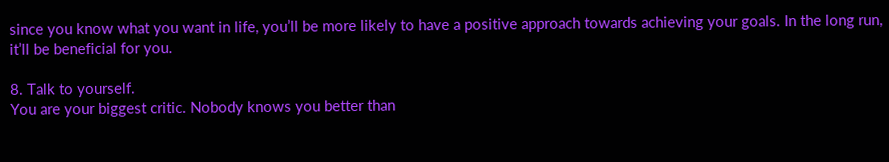since you know what you want in life, you’ll be more likely to have a positive approach towards achieving your goals. In the long run, it’ll be beneficial for you.

8. Talk to yourself.
You are your biggest critic. Nobody knows you better than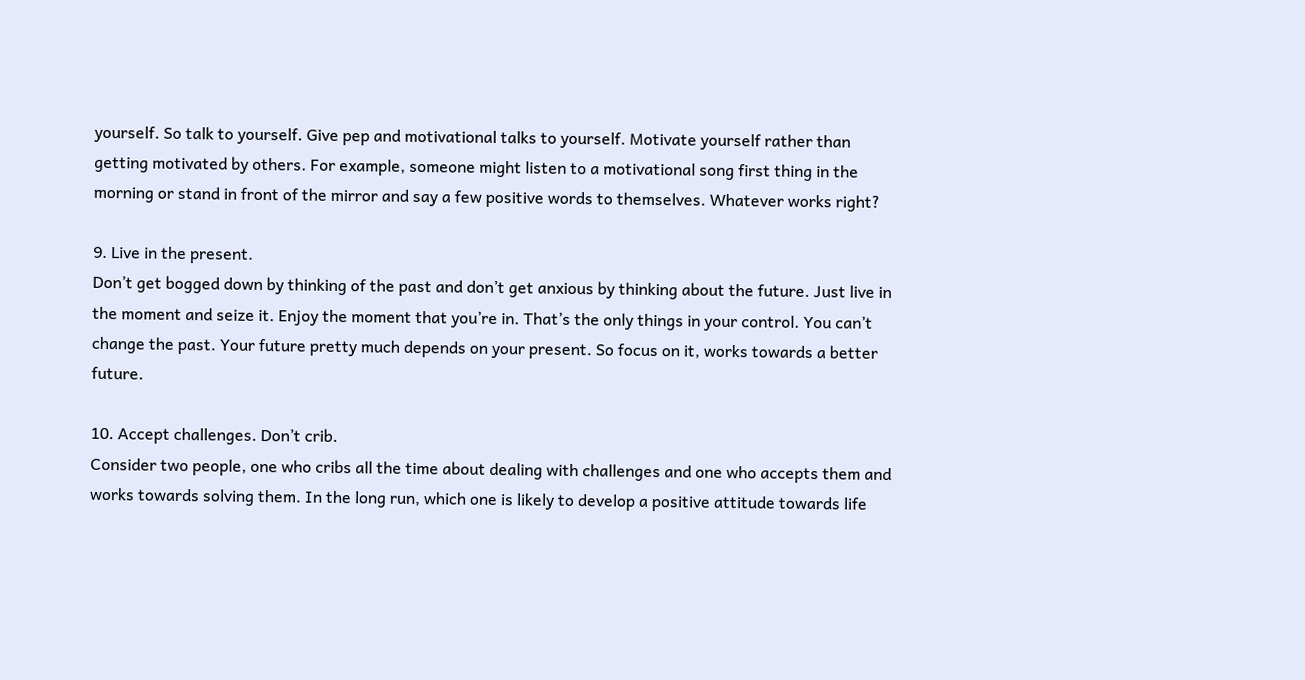yourself. So talk to yourself. Give pep and motivational talks to yourself. Motivate yourself rather than getting motivated by others. For example, someone might listen to a motivational song first thing in the morning or stand in front of the mirror and say a few positive words to themselves. Whatever works right?

9. Live in the present.
Don’t get bogged down by thinking of the past and don’t get anxious by thinking about the future. Just live in the moment and seize it. Enjoy the moment that you’re in. That’s the only things in your control. You can’t change the past. Your future pretty much depends on your present. So focus on it, works towards a better future.

10. Accept challenges. Don’t crib.
Consider two people, one who cribs all the time about dealing with challenges and one who accepts them and works towards solving them. In the long run, which one is likely to develop a positive attitude towards life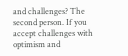and challenges? The second person. If you accept challenges with optimism and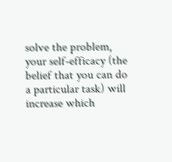solve the problem, your self-efficacy (the belief that you can do a particular task) will increase which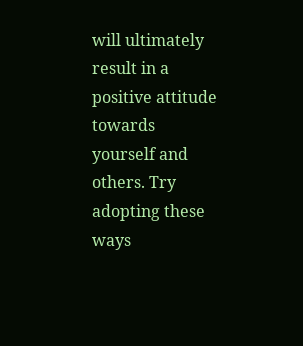will ultimately result in a positive attitude towards yourself and others. Try adopting these ways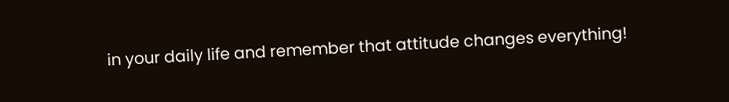in your daily life and remember that attitude changes everything!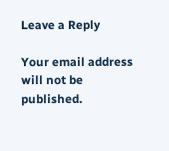Leave a Reply

Your email address will not be published.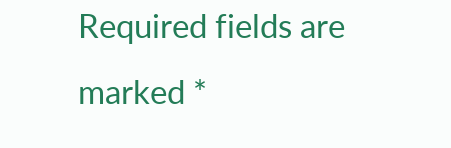Required fields are marked *